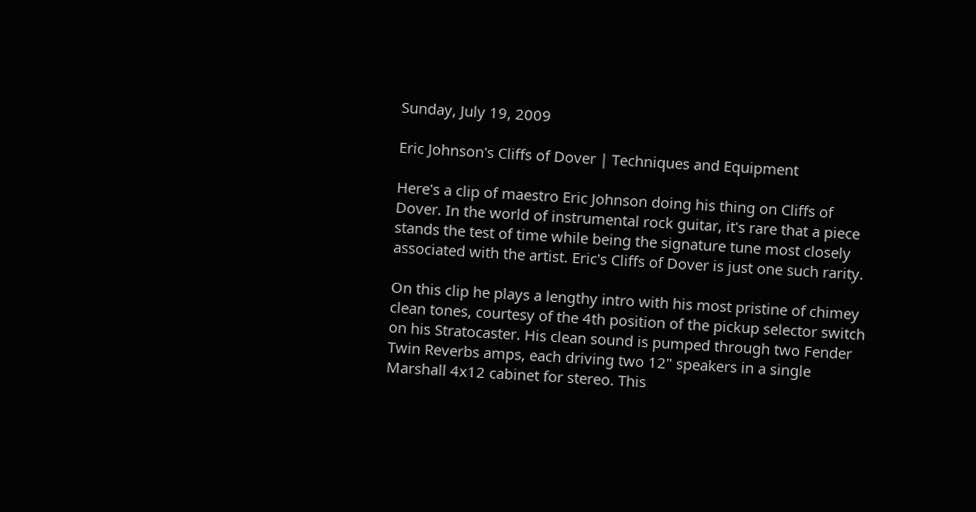Sunday, July 19, 2009

Eric Johnson's Cliffs of Dover | Techniques and Equipment

Here's a clip of maestro Eric Johnson doing his thing on Cliffs of Dover. In the world of instrumental rock guitar, it's rare that a piece stands the test of time while being the signature tune most closely associated with the artist. Eric's Cliffs of Dover is just one such rarity.

On this clip he plays a lengthy intro with his most pristine of chimey clean tones, courtesy of the 4th position of the pickup selector switch on his Stratocaster. His clean sound is pumped through two Fender Twin Reverbs amps, each driving two 12" speakers in a single Marshall 4x12 cabinet for stereo. This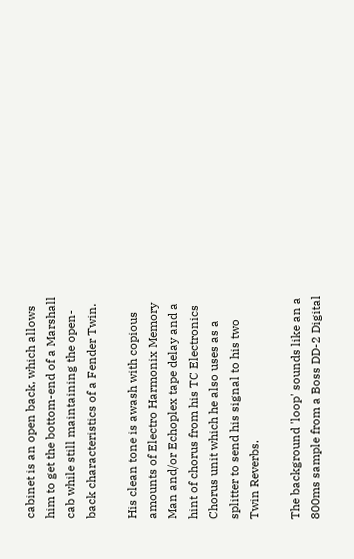cabinet is an open back, which allows him to get the bottom-end of a Marshall cab while still maintaining the open-back characteristics of a Fender Twin.

His clean tone is awash with copious amounts of Electro Harmonix Memory Man and/or Echoplex tape delay and a hint of chorus from his TC Electronics Chorus unit which he also uses as a splitter to send his signal to his two Twin Reverbs.

The background 'loop' sounds like an a 800ms sample from a Boss DD-2 Digital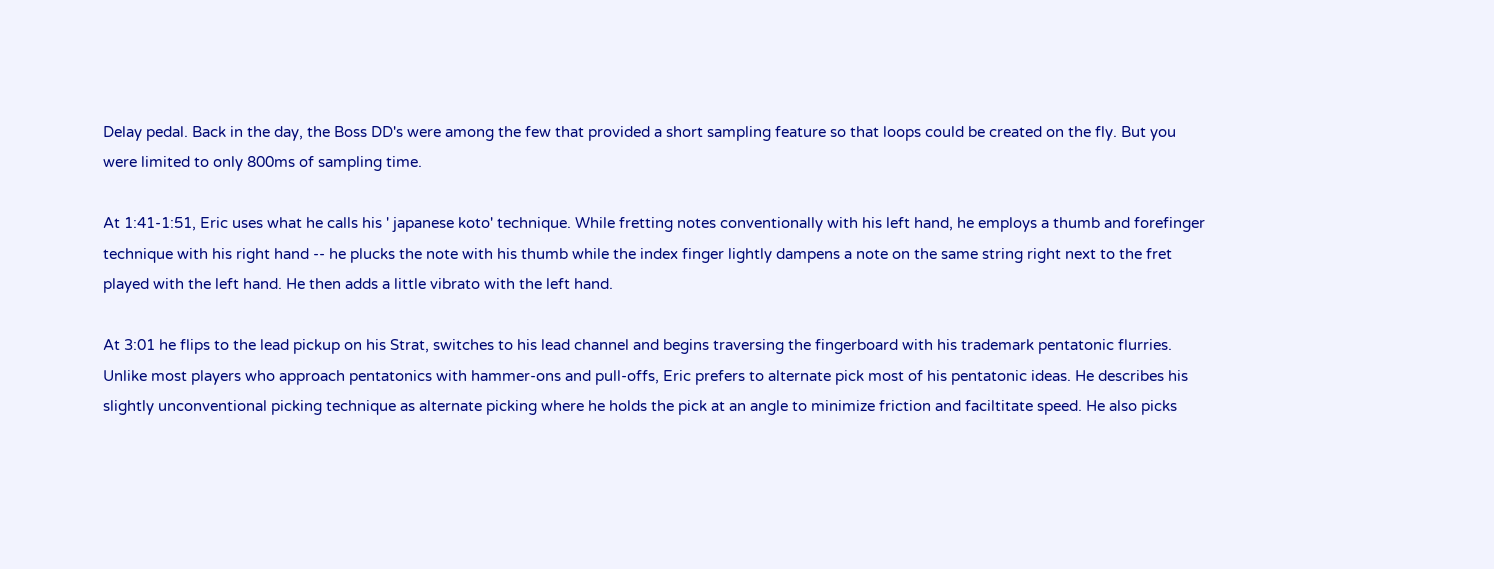Delay pedal. Back in the day, the Boss DD's were among the few that provided a short sampling feature so that loops could be created on the fly. But you were limited to only 800ms of sampling time.

At 1:41-1:51, Eric uses what he calls his ' japanese koto' technique. While fretting notes conventionally with his left hand, he employs a thumb and forefinger technique with his right hand -- he plucks the note with his thumb while the index finger lightly dampens a note on the same string right next to the fret played with the left hand. He then adds a little vibrato with the left hand.

At 3:01 he flips to the lead pickup on his Strat, switches to his lead channel and begins traversing the fingerboard with his trademark pentatonic flurries. Unlike most players who approach pentatonics with hammer-ons and pull-offs, Eric prefers to alternate pick most of his pentatonic ideas. He describes his slightly unconventional picking technique as alternate picking where he holds the pick at an angle to minimize friction and faciltitate speed. He also picks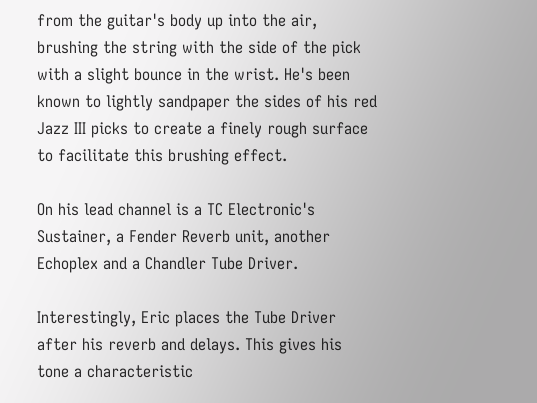from the guitar's body up into the air, brushing the string with the side of the pick with a slight bounce in the wrist. He's been known to lightly sandpaper the sides of his red Jazz III picks to create a finely rough surface to facilitate this brushing effect.

On his lead channel is a TC Electronic's Sustainer, a Fender Reverb unit, another Echoplex and a Chandler Tube Driver.

Interestingly, Eric places the Tube Driver after his reverb and delays. This gives his tone a characteristic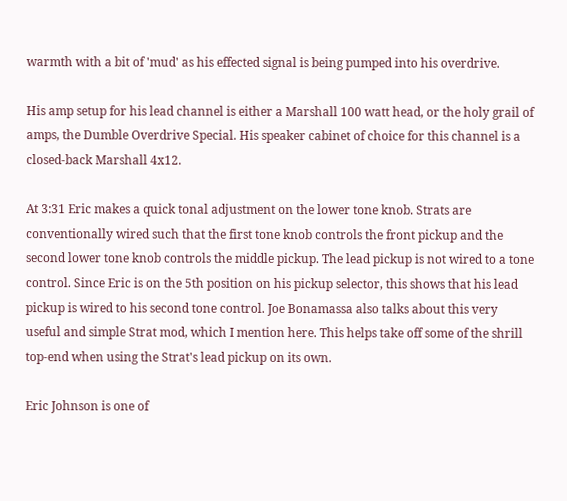warmth with a bit of 'mud' as his effected signal is being pumped into his overdrive.

His amp setup for his lead channel is either a Marshall 100 watt head, or the holy grail of amps, the Dumble Overdrive Special. His speaker cabinet of choice for this channel is a closed-back Marshall 4x12.

At 3:31 Eric makes a quick tonal adjustment on the lower tone knob. Strats are conventionally wired such that the first tone knob controls the front pickup and the second lower tone knob controls the middle pickup. The lead pickup is not wired to a tone control. Since Eric is on the 5th position on his pickup selector, this shows that his lead pickup is wired to his second tone control. Joe Bonamassa also talks about this very useful and simple Strat mod, which I mention here. This helps take off some of the shrill top-end when using the Strat's lead pickup on its own.

Eric Johnson is one of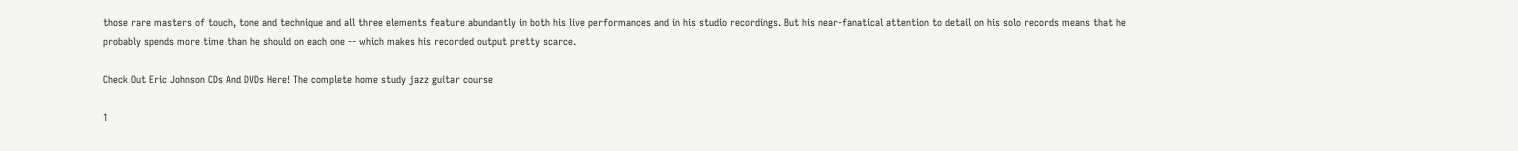those rare masters of touch, tone and technique and all three elements feature abundantly in both his live performances and in his studio recordings. But his near-fanatical attention to detail on his solo records means that he probably spends more time than he should on each one -- which makes his recorded output pretty scarce.

Check Out Eric Johnson CDs And DVDs Here! The complete home study jazz guitar course

1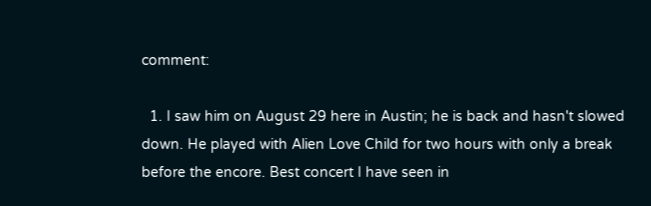comment:

  1. I saw him on August 29 here in Austin; he is back and hasn't slowed down. He played with Alien Love Child for two hours with only a break before the encore. Best concert I have seen in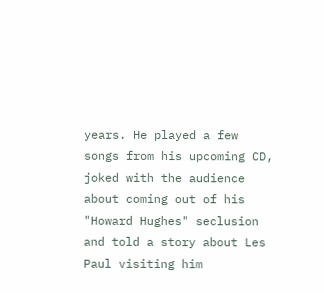years. He played a few songs from his upcoming CD, joked with the audience about coming out of his "Howard Hughes" seclusion and told a story about Les Paul visiting him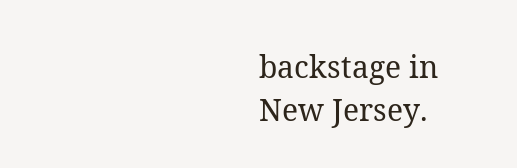backstage in New Jersey.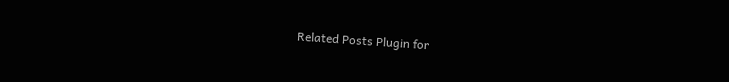Related Posts Plugin for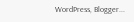WordPress, Blogger...